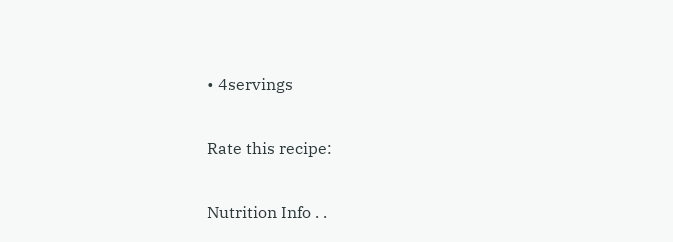• 4servings

Rate this recipe:

Nutrition Info . .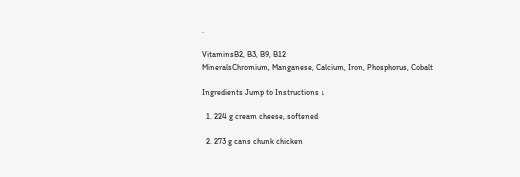.

VitaminsB2, B3, B9, B12
MineralsChromium, Manganese, Calcium, Iron, Phosphorus, Cobalt

Ingredients Jump to Instructions ↓

  1. 224 g cream cheese, softened

  2. 273 g cans chunk chicken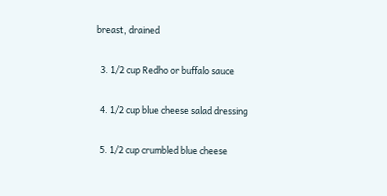breast, drained

  3. 1/2 cup Redho or buffalo sauce

  4. 1/2 cup blue cheese salad dressing

  5. 1/2 cup crumbled blue cheese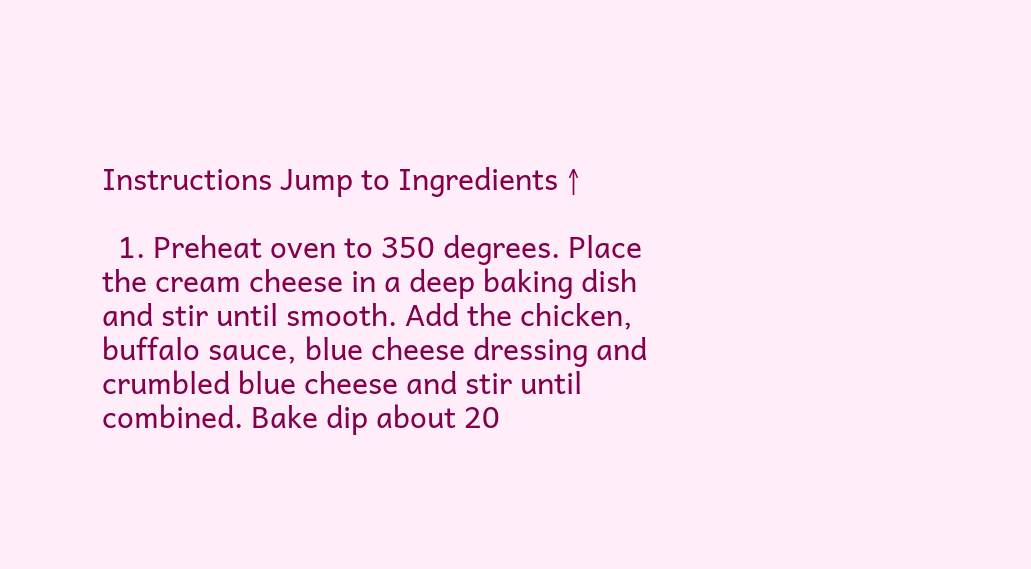Instructions Jump to Ingredients ↑

  1. Preheat oven to 350 degrees. Place the cream cheese in a deep baking dish and stir until smooth. Add the chicken, buffalo sauce, blue cheese dressing and crumbled blue cheese and stir until combined. Bake dip about 20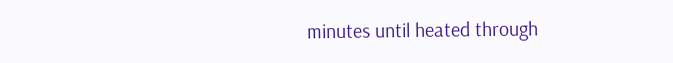minutes until heated through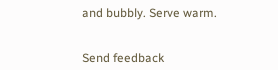and bubbly. Serve warm.


Send feedback